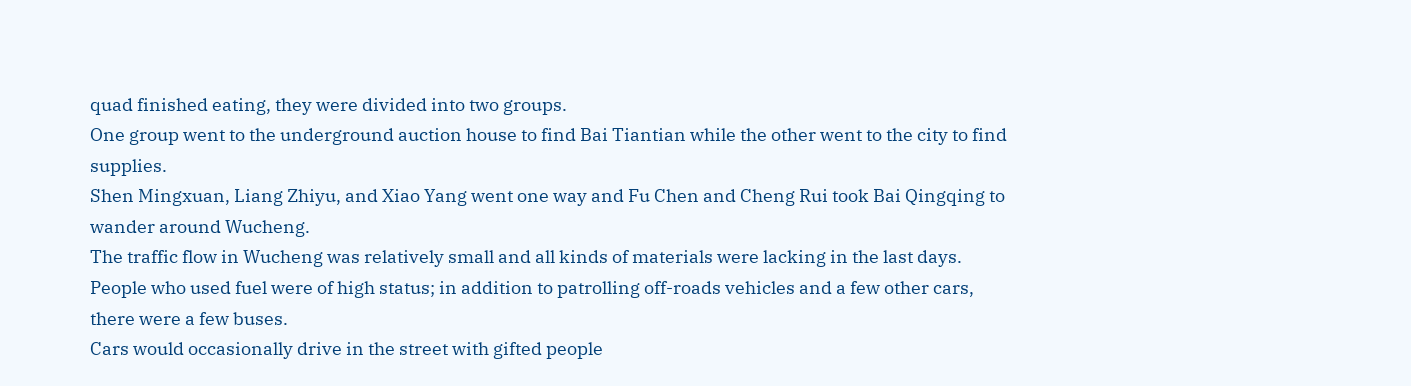quad finished eating, they were divided into two groups.
One group went to the underground auction house to find Bai Tiantian while the other went to the city to find supplies.
Shen Mingxuan, Liang Zhiyu, and Xiao Yang went one way and Fu Chen and Cheng Rui took Bai Qingqing to wander around Wucheng.
The traffic flow in Wucheng was relatively small and all kinds of materials were lacking in the last days.
People who used fuel were of high status; in addition to patrolling off-roads vehicles and a few other cars, there were a few buses.
Cars would occasionally drive in the street with gifted people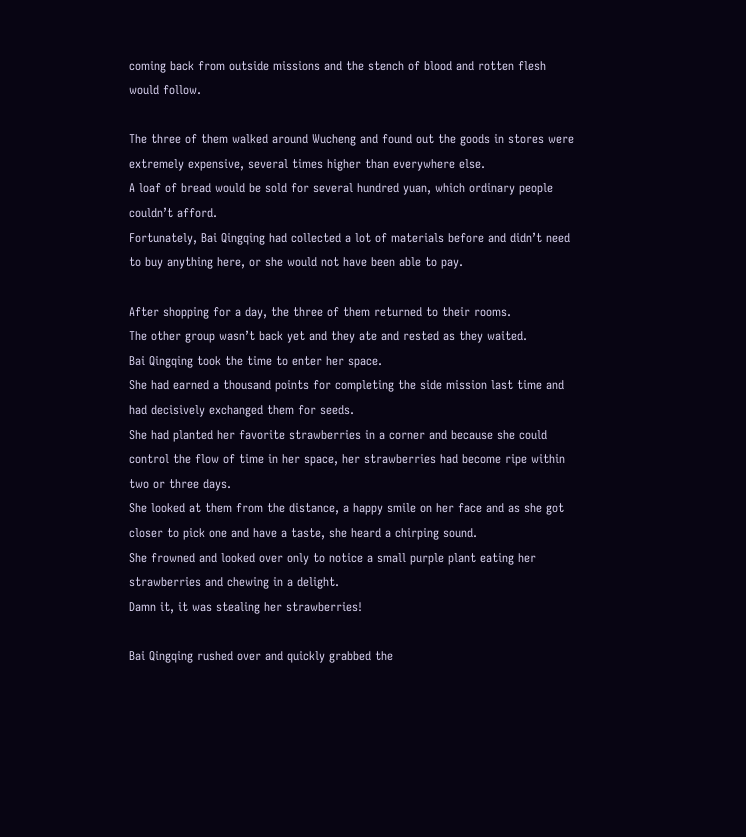coming back from outside missions and the stench of blood and rotten flesh would follow.

The three of them walked around Wucheng and found out the goods in stores were extremely expensive, several times higher than everywhere else.
A loaf of bread would be sold for several hundred yuan, which ordinary people couldn’t afford.
Fortunately, Bai Qingqing had collected a lot of materials before and didn’t need to buy anything here, or she would not have been able to pay.

After shopping for a day, the three of them returned to their rooms.
The other group wasn’t back yet and they ate and rested as they waited.
Bai Qingqing took the time to enter her space.
She had earned a thousand points for completing the side mission last time and had decisively exchanged them for seeds.
She had planted her favorite strawberries in a corner and because she could control the flow of time in her space, her strawberries had become ripe within two or three days.
She looked at them from the distance, a happy smile on her face and as she got closer to pick one and have a taste, she heard a chirping sound.
She frowned and looked over only to notice a small purple plant eating her strawberries and chewing in a delight.
Damn it, it was stealing her strawberries!

Bai Qingqing rushed over and quickly grabbed the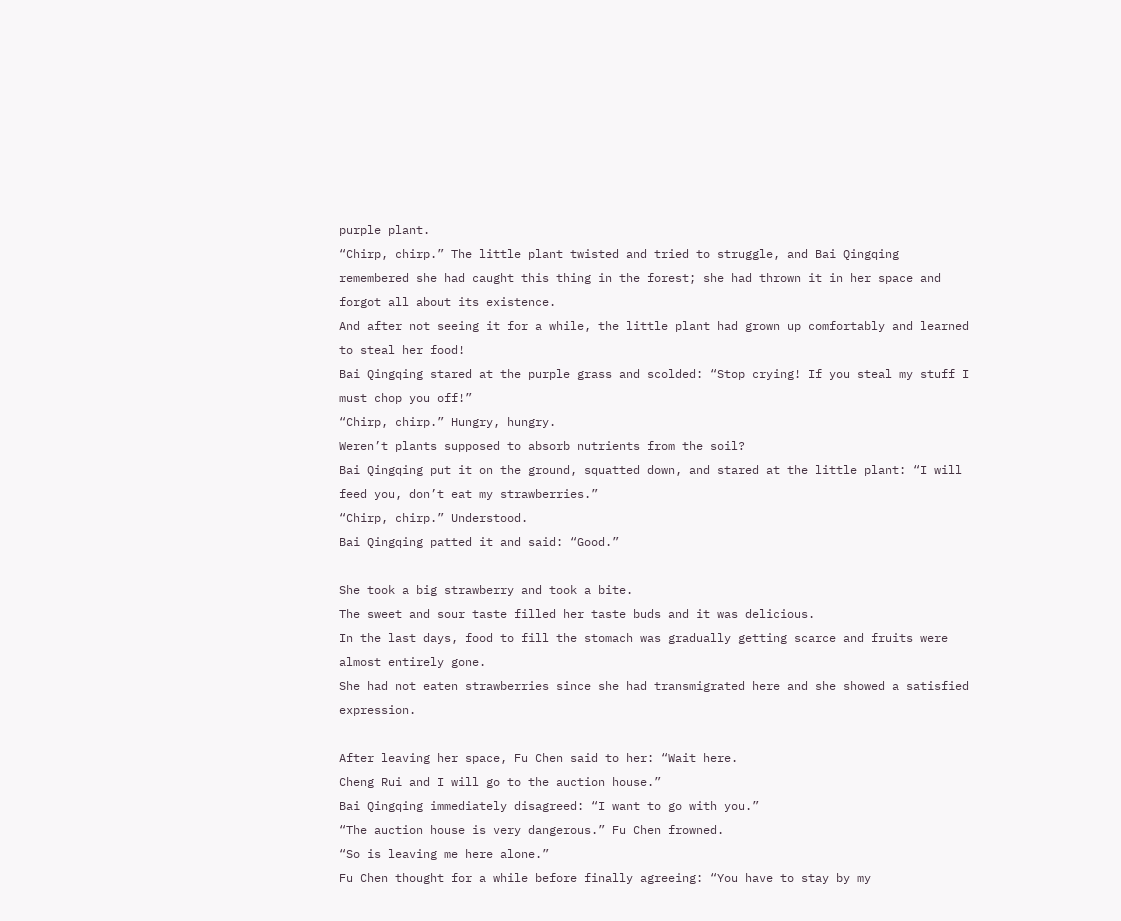purple plant.
“Chirp, chirp.” The little plant twisted and tried to struggle, and Bai Qingqing remembered she had caught this thing in the forest; she had thrown it in her space and forgot all about its existence.
And after not seeing it for a while, the little plant had grown up comfortably and learned to steal her food!
Bai Qingqing stared at the purple grass and scolded: “Stop crying! If you steal my stuff I must chop you off!”
“Chirp, chirp.” Hungry, hungry.
Weren’t plants supposed to absorb nutrients from the soil?
Bai Qingqing put it on the ground, squatted down, and stared at the little plant: “I will feed you, don’t eat my strawberries.”
“Chirp, chirp.” Understood.
Bai Qingqing patted it and said: “Good.”

She took a big strawberry and took a bite.
The sweet and sour taste filled her taste buds and it was delicious.
In the last days, food to fill the stomach was gradually getting scarce and fruits were almost entirely gone.
She had not eaten strawberries since she had transmigrated here and she showed a satisfied expression.

After leaving her space, Fu Chen said to her: “Wait here.
Cheng Rui and I will go to the auction house.”
Bai Qingqing immediately disagreed: “I want to go with you.”
“The auction house is very dangerous.” Fu Chen frowned.
“So is leaving me here alone.”
Fu Chen thought for a while before finally agreeing: “You have to stay by my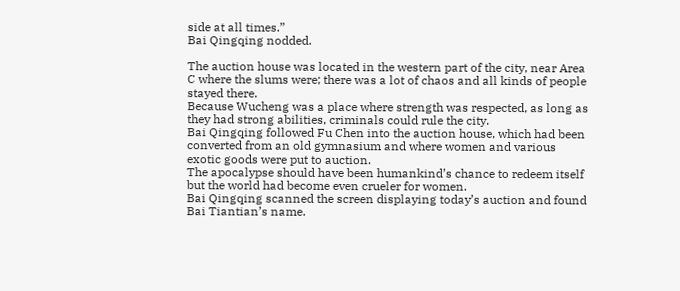side at all times.”
Bai Qingqing nodded.

The auction house was located in the western part of the city, near Area C where the slums were; there was a lot of chaos and all kinds of people stayed there.
Because Wucheng was a place where strength was respected, as long as they had strong abilities, criminals could rule the city.
Bai Qingqing followed Fu Chen into the auction house, which had been converted from an old gymnasium and where women and various exotic goods were put to auction.
The apocalypse should have been humankind’s chance to redeem itself but the world had become even crueler for women.
Bai Qingqing scanned the screen displaying today’s auction and found Bai Tiantian’s name.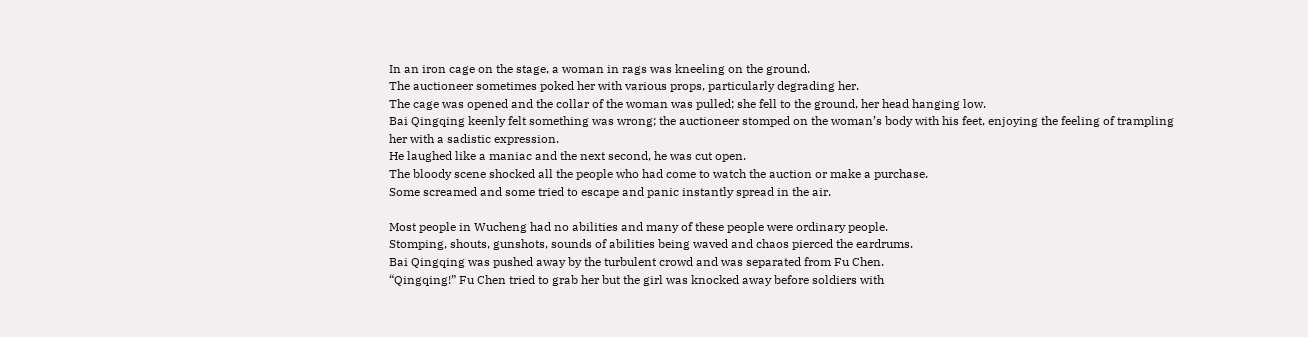In an iron cage on the stage, a woman in rags was kneeling on the ground.
The auctioneer sometimes poked her with various props, particularly degrading her.
The cage was opened and the collar of the woman was pulled; she fell to the ground, her head hanging low.
Bai Qingqing keenly felt something was wrong; the auctioneer stomped on the woman’s body with his feet, enjoying the feeling of trampling her with a sadistic expression.
He laughed like a maniac and the next second, he was cut open.
The bloody scene shocked all the people who had come to watch the auction or make a purchase.
Some screamed and some tried to escape and panic instantly spread in the air.

Most people in Wucheng had no abilities and many of these people were ordinary people.
Stomping, shouts, gunshots, sounds of abilities being waved and chaos pierced the eardrums.
Bai Qingqing was pushed away by the turbulent crowd and was separated from Fu Chen.
“Qingqing!” Fu Chen tried to grab her but the girl was knocked away before soldiers with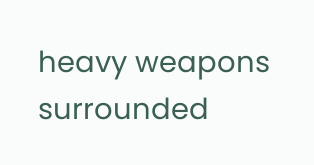heavy weapons surrounded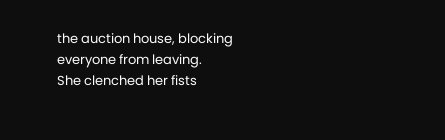the auction house, blocking everyone from leaving.
She clenched her fists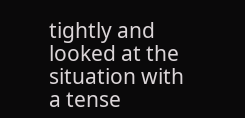tightly and looked at the situation with a tense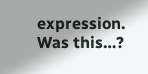expression.
Was this…?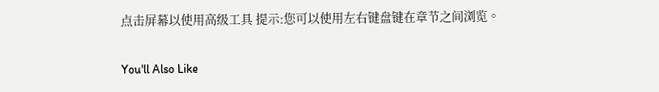点击屏幕以使用高级工具 提示:您可以使用左右键盘键在章节之间浏览。

You'll Also Like